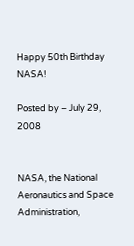Happy 50th Birthday NASA!

Posted by – July 29, 2008


NASA, the National Aeronautics and Space Administration,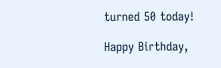turned 50 today!

Happy Birthday,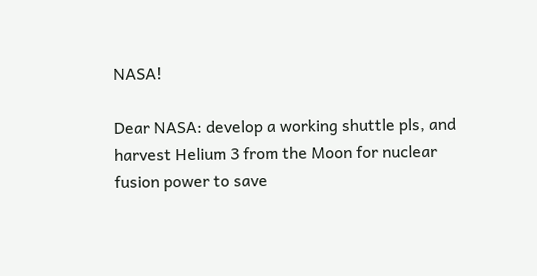NASA!

Dear NASA: develop a working shuttle pls, and harvest Helium 3 from the Moon for nuclear fusion power to save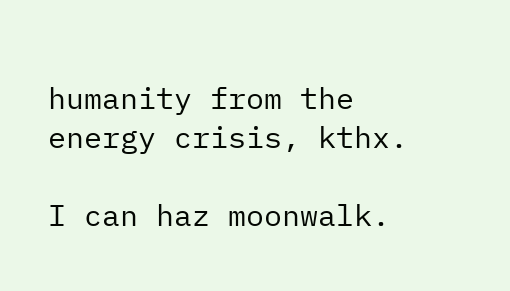humanity from the energy crisis, kthx.

I can haz moonwalk.